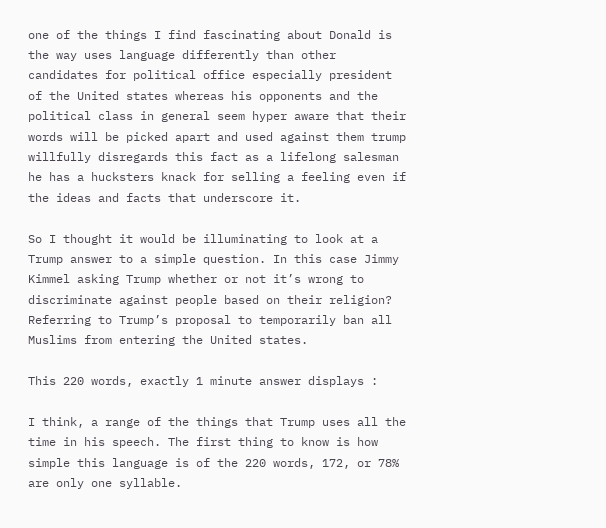one of the things I find fascinating about Donald is the way uses language differently than other candidates for political office especially president of the United states whereas his opponents and the political class in general seem hyper aware that their words will be picked apart and used against them trump willfully disregards this fact as a lifelong salesman he has a hucksters knack for selling a feeling even if the ideas and facts that underscore it.

So I thought it would be illuminating to look at a Trump answer to a simple question. In this case Jimmy Kimmel asking Trump whether or not it’s wrong to discriminate against people based on their religion? Referring to Trump’s proposal to temporarily ban all Muslims from entering the United states.

This 220 words, exactly 1 minute answer displays :

I think, a range of the things that Trump uses all the time in his speech. The first thing to know is how simple this language is of the 220 words, 172, or 78% are only one syllable.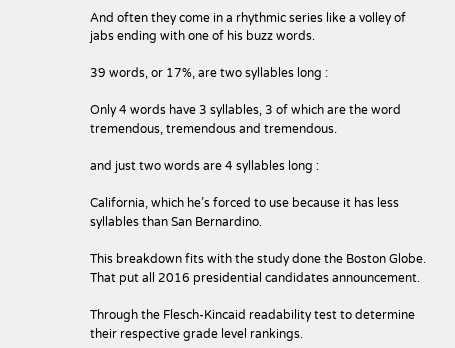And often they come in a rhythmic series like a volley of jabs ending with one of his buzz words.

39 words, or 17%, are two syllables long :

Only 4 words have 3 syllables, 3 of which are the word tremendous, tremendous and tremendous.

and just two words are 4 syllables long :

California, which he’s forced to use because it has less syllables than San Bernardino.

This breakdown fits with the study done the Boston Globe. That put all 2016 presidential candidates announcement.

Through the Flesch-Kincaid readability test to determine their respective grade level rankings.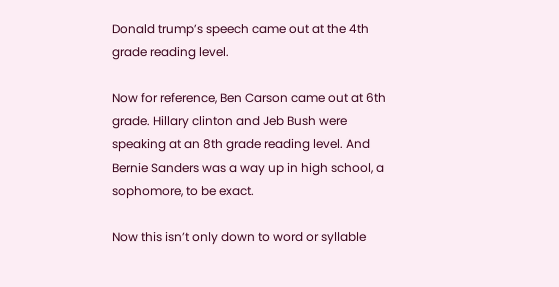Donald trump’s speech came out at the 4th grade reading level.

Now for reference, Ben Carson came out at 6th grade. Hillary clinton and Jeb Bush were speaking at an 8th grade reading level. And Bernie Sanders was a way up in high school, a sophomore, to be exact.

Now this isn’t only down to word or syllable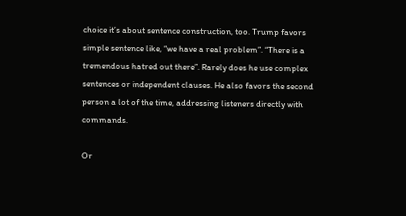choice it’s about sentence construction, too. Trump favors simple sentence like, “we have a real problem”. “There is a tremendous hatred out there”. Rarely does he use complex sentences or independent clauses. He also favors the second person a lot of the time, addressing listeners directly with commands.

Or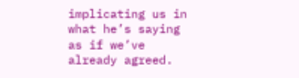implicating us in what he’s saying as if we’ve already agreed.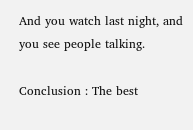And you watch last night, and you see people talking.

Conclusion : The best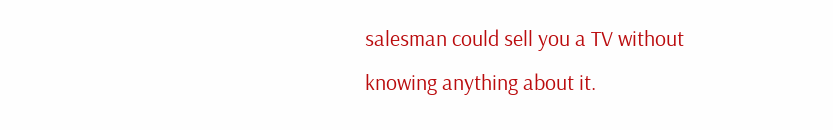salesman could sell you a TV without knowing anything about it.